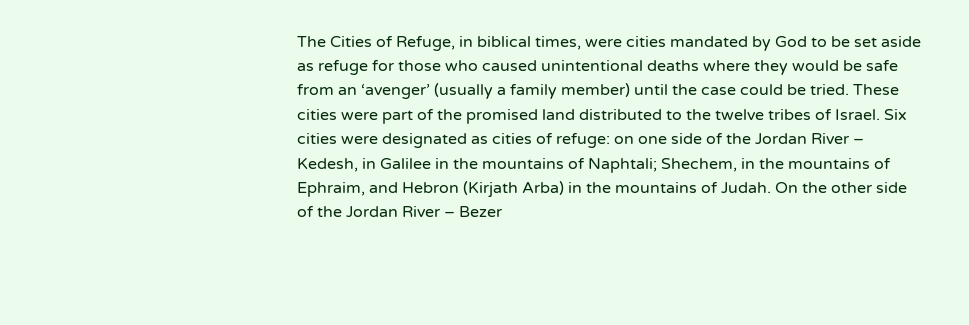The Cities of Refuge, in biblical times, were cities mandated by God to be set aside as refuge for those who caused unintentional deaths where they would be safe from an ‘avenger’ (usually a family member) until the case could be tried. These cities were part of the promised land distributed to the twelve tribes of Israel. Six cities were designated as cities of refuge: on one side of the Jordan River – Kedesh, in Galilee in the mountains of Naphtali; Shechem, in the mountains of  Ephraim, and Hebron (Kirjath Arba) in the mountains of Judah. On the other side of the Jordan River – Bezer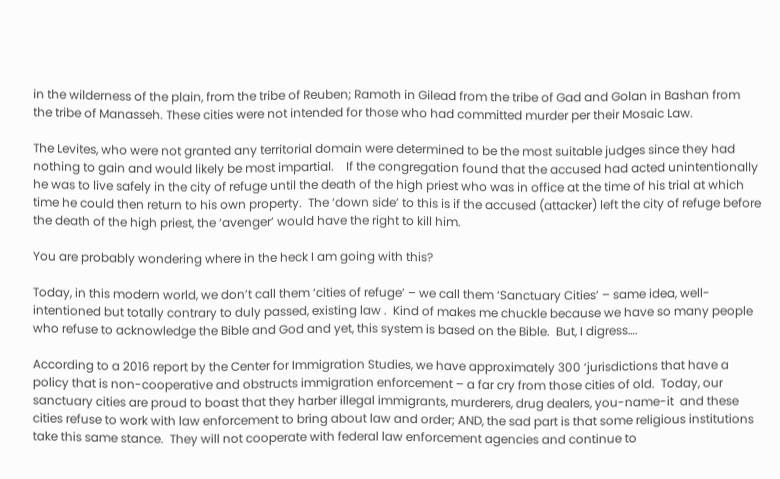in the wilderness of the plain, from the tribe of Reuben; Ramoth in Gilead from the tribe of Gad and Golan in Bashan from the tribe of Manasseh. These cities were not intended for those who had committed murder per their Mosaic Law.

The Levites, who were not granted any territorial domain were determined to be the most suitable judges since they had nothing to gain and would likely be most impartial.    If the congregation found that the accused had acted unintentionally he was to live safely in the city of refuge until the death of the high priest who was in office at the time of his trial at which time he could then return to his own property.  The ‘down side’ to this is if the accused (attacker) left the city of refuge before the death of the high priest, the ‘avenger’ would have the right to kill him.

You are probably wondering where in the heck I am going with this?

Today, in this modern world, we don’t call them ‘cities of refuge’ – we call them ‘Sanctuary Cities’ – same idea, well-intentioned but totally contrary to duly passed, existing law .  Kind of makes me chuckle because we have so many people who refuse to acknowledge the Bible and God and yet, this system is based on the Bible.  But, I digress….

According to a 2016 report by the Center for Immigration Studies, we have approximately 300 ‘jurisdictions that have a policy that is non-cooperative and obstructs immigration enforcement – a far cry from those cities of old.  Today, our sanctuary cities are proud to boast that they harber illegal immigrants, murderers, drug dealers, you-name-it  and these cities refuse to work with law enforcement to bring about law and order; AND, the sad part is that some religious institutions take this same stance.  They will not cooperate with federal law enforcement agencies and continue to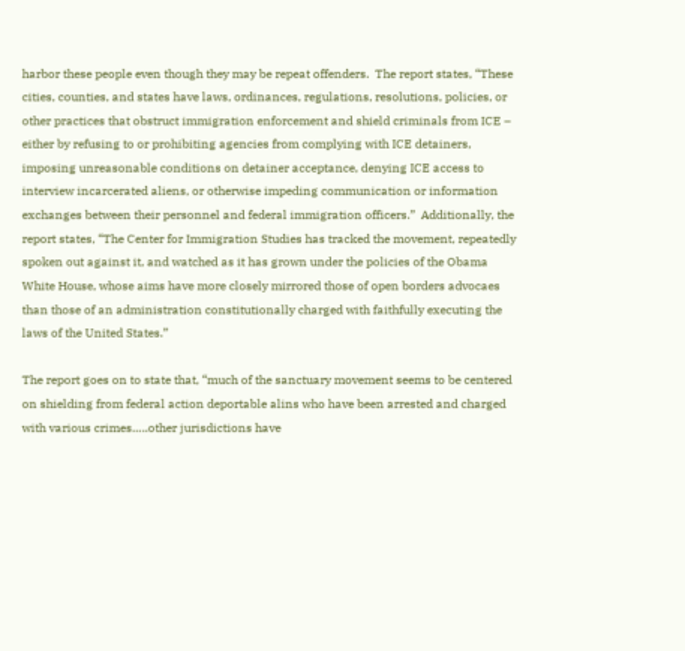harbor these people even though they may be repeat offenders.  The report states, “These cities, counties, and states have laws, ordinances, regulations, resolutions, policies, or other practices that obstruct immigration enforcement and shield criminals from ICE – either by refusing to or prohibiting agencies from complying with ICE detainers, imposing unreasonable conditions on detainer acceptance, denying ICE access to interview incarcerated aliens, or otherwise impeding communication or information exchanges between their personnel and federal immigration officers.”  Additionally, the report states, “The Center for Immigration Studies has tracked the movement, repeatedly spoken out against it, and watched as it has grown under the policies of the Obama White House, whose aims have more closely mirrored those of open borders advocaes than those of an administration constitutionally charged with faithfully executing the laws of the United States.”

The report goes on to state that, “much of the sanctuary movement seems to be centered on shielding from federal action deportable alins who have been arrested and charged with various crimes…..other jurisdictions have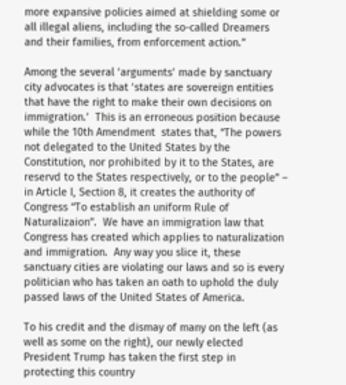more expansive policies aimed at shielding some or all illegal aliens, including the so-called Dreamers and their families, from enforcement action.”

Among the several ‘arguments’ made by sanctuary city advocates is that ‘states are sovereign entities that have the right to make their own decisions on immigration.’  This is an erroneous position because while the 10th Amendment  states that, “The powers not delegated to the United States by the Constitution, nor prohibited by it to the States, are reservd to the States respectively, or to the people” – in Article I, Section 8, it creates the authority of Congress “To establish an uniform Rule of Naturalizaion”.  We have an immigration law that Congress has created which applies to naturalization and immigration.  Any way you slice it, these sanctuary cities are violating our laws and so is every politician who has taken an oath to uphold the duly passed laws of the United States of America.

To his credit and the dismay of many on the left (as well as some on the right), our newly elected President Trump has taken the first step in protecting this country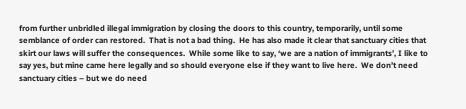from further unbridled illegal immigration by closing the doors to this country, temporarily, until some semblance of order can restored.  That is not a bad thing.  He has also made it clear that sanctuary cities that skirt our laws will suffer the consequences.  While some like to say, ‘we are a nation of immigrants’, I like to say yes, but mine came here legally and so should everyone else if they want to live here.  We don’t need sanctuary cities – but we do need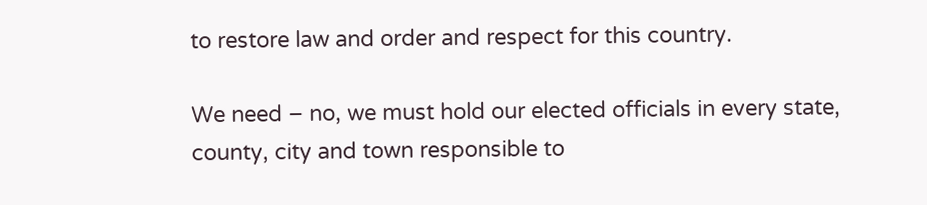to restore law and order and respect for this country.

We need – no, we must hold our elected officials in every state, county, city and town responsible to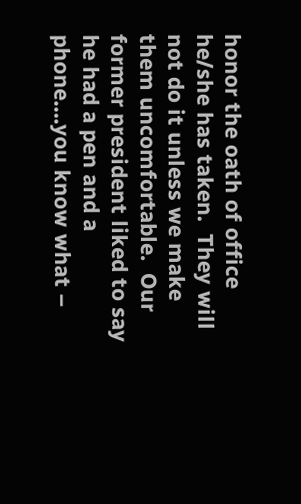honor the oath of office he/she has taken.  They will not do it unless we make them uncomfortable.  Our former president liked to say he had a pen and a phone….you know what –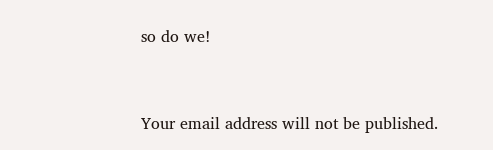so do we!


Your email address will not be published.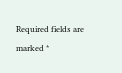Required fields are marked *